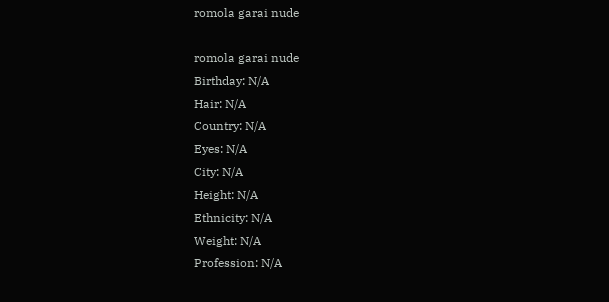romola garai nude

romola garai nude
Birthday: N/A
Hair: N/A
Country: N/A
Eyes: N/A
City: N/A
Height: N/A
Ethnicity: N/A
Weight: N/A
Profession: N/A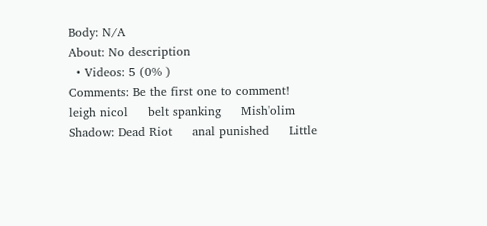Body: N/A
About: No description
  • Videos: 5 (0% )
Comments: Be the first one to comment!
leigh nicol     belt spanking     Mish'olim     Shadow: Dead Riot     anal punished     Little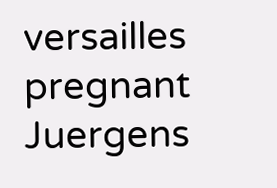versailles pregnant     Juergens